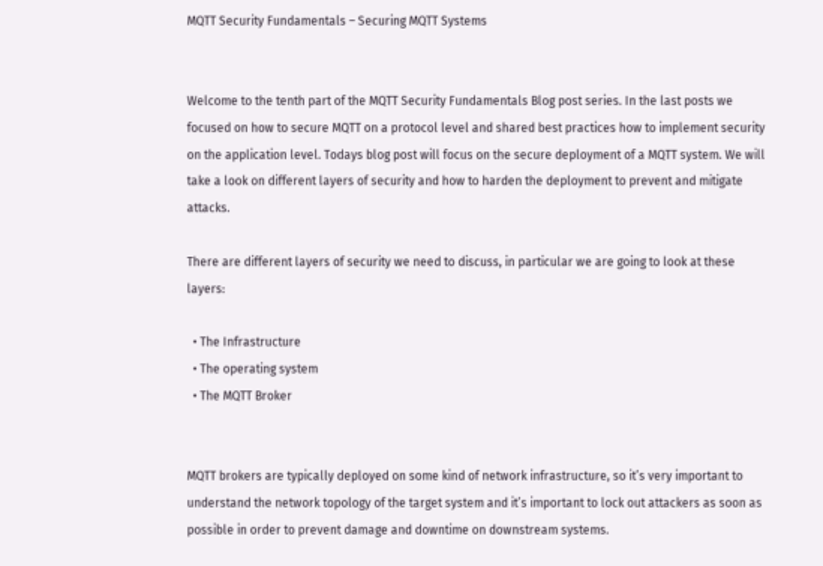MQTT Security Fundamentals – Securing MQTT Systems


Welcome to the tenth part of the MQTT Security Fundamentals Blog post series. In the last posts we focused on how to secure MQTT on a protocol level and shared best practices how to implement security on the application level. Todays blog post will focus on the secure deployment of a MQTT system. We will take a look on different layers of security and how to harden the deployment to prevent and mitigate attacks.

There are different layers of security we need to discuss, in particular we are going to look at these layers:

  • The Infrastructure
  • The operating system
  • The MQTT Broker


MQTT brokers are typically deployed on some kind of network infrastructure, so it’s very important to understand the network topology of the target system and it’s important to lock out attackers as soon as possible in order to prevent damage and downtime on downstream systems.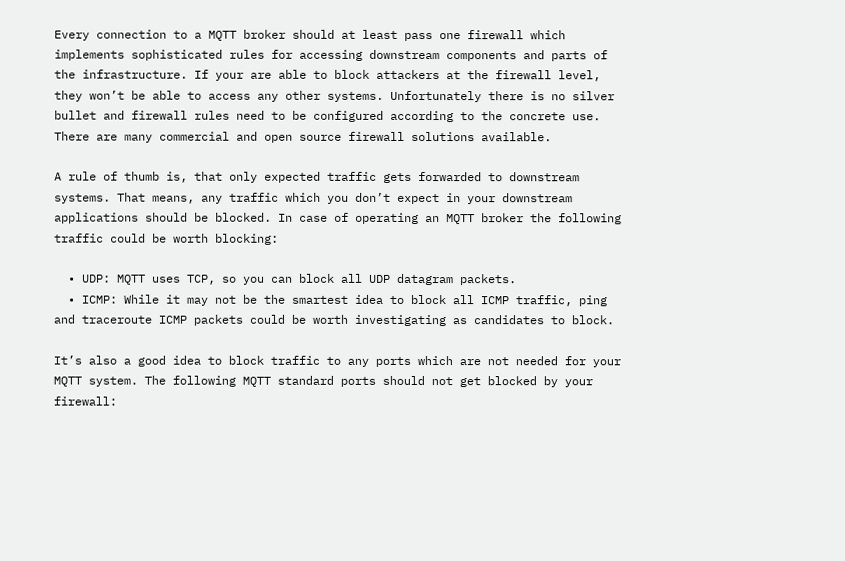Every connection to a MQTT broker should at least pass one firewall which implements sophisticated rules for accessing downstream components and parts of the infrastructure. If your are able to block attackers at the firewall level, they won’t be able to access any other systems. Unfortunately there is no silver bullet and firewall rules need to be configured according to the concrete use. There are many commercial and open source firewall solutions available.

A rule of thumb is, that only expected traffic gets forwarded to downstream systems. That means, any traffic which you don’t expect in your downstream applications should be blocked. In case of operating an MQTT broker the following traffic could be worth blocking:

  • UDP: MQTT uses TCP, so you can block all UDP datagram packets.
  • ICMP: While it may not be the smartest idea to block all ICMP traffic, ping and traceroute ICMP packets could be worth investigating as candidates to block.

It’s also a good idea to block traffic to any ports which are not needed for your MQTT system. The following MQTT standard ports should not get blocked by your firewall: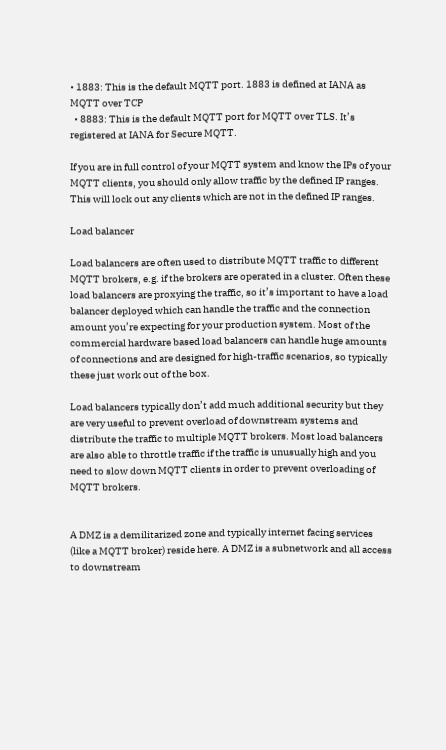• 1883: This is the default MQTT port. 1883 is defined at IANA as MQTT over TCP
  • 8883: This is the default MQTT port for MQTT over TLS. It’s registered at IANA for Secure MQTT.

If you are in full control of your MQTT system and know the IPs of your MQTT clients, you should only allow traffic by the defined IP ranges. This will lock out any clients which are not in the defined IP ranges.

Load balancer

Load balancers are often used to distribute MQTT traffic to different MQTT brokers, e.g. if the brokers are operated in a cluster. Often these load balancers are proxying the traffic, so it’s important to have a load balancer deployed which can handle the traffic and the connection amount you’re expecting for your production system. Most of the commercial hardware based load balancers can handle huge amounts of connections and are designed for high-traffic scenarios, so typically these just work out of the box.

Load balancers typically don’t add much additional security but they are very useful to prevent overload of downstream systems and distribute the traffic to multiple MQTT brokers. Most load balancers are also able to throttle traffic if the traffic is unusually high and you need to slow down MQTT clients in order to prevent overloading of MQTT brokers.


A DMZ is a demilitarized zone and typically internet facing services (like a MQTT broker) reside here. A DMZ is a subnetwork and all access to downstream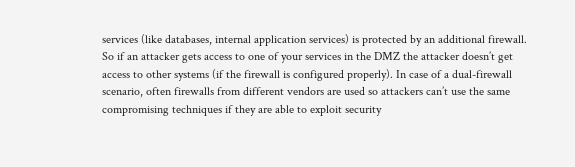services (like databases, internal application services) is protected by an additional firewall. So if an attacker gets access to one of your services in the DMZ the attacker doesn’t get access to other systems (if the firewall is configured properly). In case of a dual-firewall scenario, often firewalls from different vendors are used so attackers can’t use the same compromising techniques if they are able to exploit security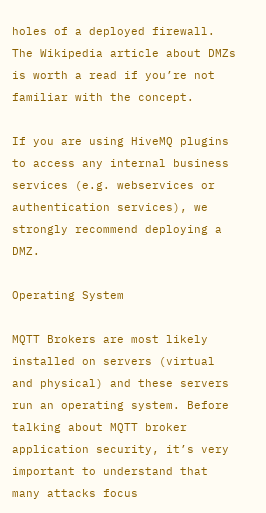holes of a deployed firewall. The Wikipedia article about DMZs is worth a read if you’re not familiar with the concept.

If you are using HiveMQ plugins to access any internal business services (e.g. webservices or authentication services), we strongly recommend deploying a DMZ.

Operating System

MQTT Brokers are most likely installed on servers (virtual and physical) and these servers run an operating system. Before talking about MQTT broker application security, it’s very important to understand that many attacks focus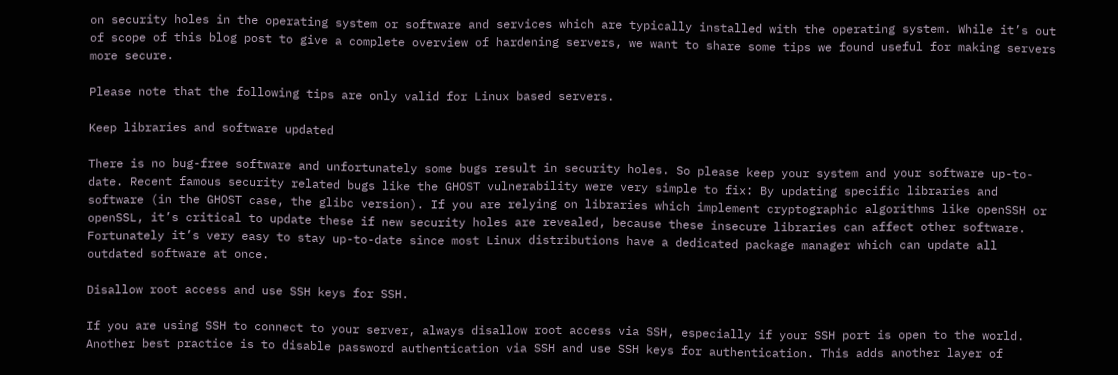on security holes in the operating system or software and services which are typically installed with the operating system. While it’s out of scope of this blog post to give a complete overview of hardening servers, we want to share some tips we found useful for making servers more secure.

Please note that the following tips are only valid for Linux based servers.

Keep libraries and software updated

There is no bug-free software and unfortunately some bugs result in security holes. So please keep your system and your software up-to-date. Recent famous security related bugs like the GHOST vulnerability were very simple to fix: By updating specific libraries and software (in the GHOST case, the glibc version). If you are relying on libraries which implement cryptographic algorithms like openSSH or openSSL, it’s critical to update these if new security holes are revealed, because these insecure libraries can affect other software. Fortunately it’s very easy to stay up-to-date since most Linux distributions have a dedicated package manager which can update all outdated software at once.

Disallow root access and use SSH keys for SSH.

If you are using SSH to connect to your server, always disallow root access via SSH, especially if your SSH port is open to the world. Another best practice is to disable password authentication via SSH and use SSH keys for authentication. This adds another layer of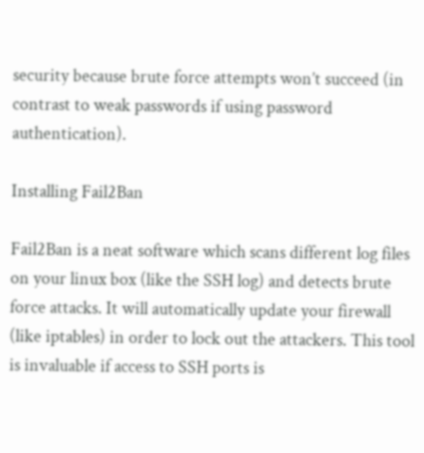security because brute force attempts won’t succeed (in contrast to weak passwords if using password authentication).

Installing Fail2Ban

Fail2Ban is a neat software which scans different log files on your linux box (like the SSH log) and detects brute force attacks. It will automatically update your firewall (like iptables) in order to lock out the attackers. This tool is invaluable if access to SSH ports is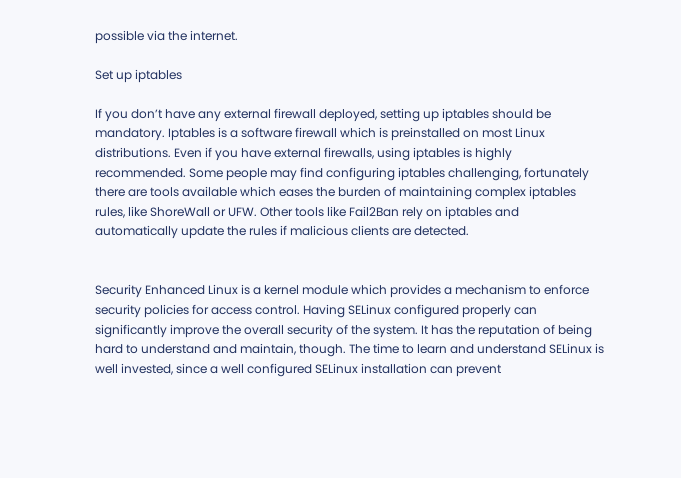possible via the internet.

Set up iptables

If you don’t have any external firewall deployed, setting up iptables should be mandatory. Iptables is a software firewall which is preinstalled on most Linux distributions. Even if you have external firewalls, using iptables is highly recommended. Some people may find configuring iptables challenging, fortunately there are tools available which eases the burden of maintaining complex iptables rules, like ShoreWall or UFW. Other tools like Fail2Ban rely on iptables and automatically update the rules if malicious clients are detected.


Security Enhanced Linux is a kernel module which provides a mechanism to enforce security policies for access control. Having SELinux configured properly can significantly improve the overall security of the system. It has the reputation of being hard to understand and maintain, though. The time to learn and understand SELinux is well invested, since a well configured SELinux installation can prevent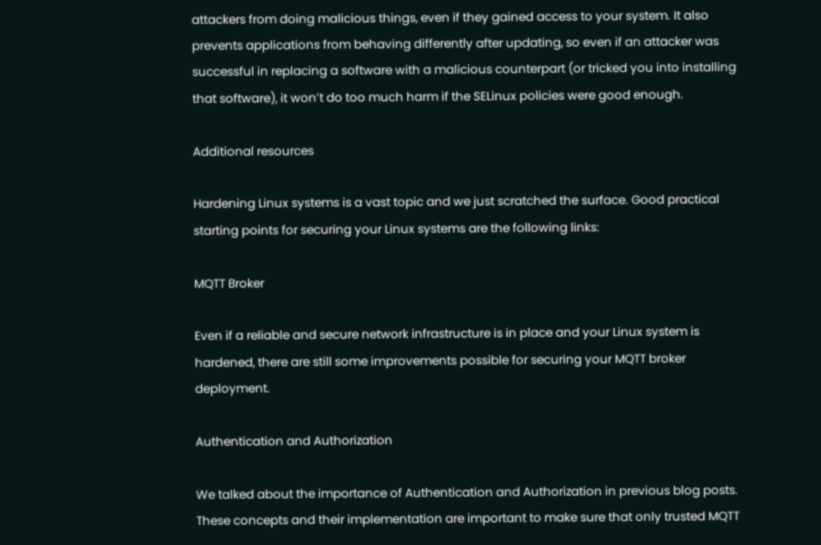attackers from doing malicious things, even if they gained access to your system. It also prevents applications from behaving differently after updating, so even if an attacker was successful in replacing a software with a malicious counterpart (or tricked you into installing that software), it won’t do too much harm if the SELinux policies were good enough.

Additional resources

Hardening Linux systems is a vast topic and we just scratched the surface. Good practical starting points for securing your Linux systems are the following links:

MQTT Broker

Even if a reliable and secure network infrastructure is in place and your Linux system is hardened, there are still some improvements possible for securing your MQTT broker deployment.

Authentication and Authorization

We talked about the importance of Authentication and Authorization in previous blog posts. These concepts and their implementation are important to make sure that only trusted MQTT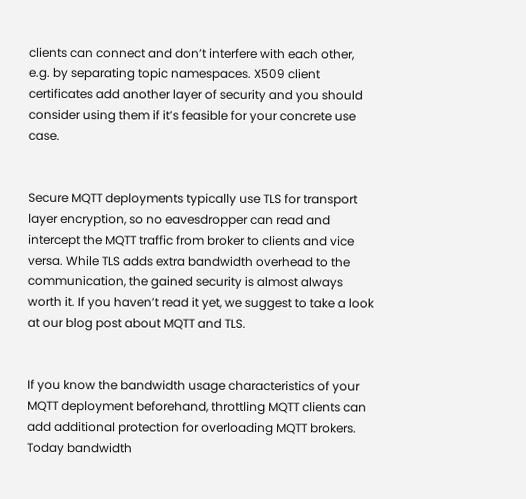clients can connect and don’t interfere with each other, e.g. by separating topic namespaces. X509 client certificates add another layer of security and you should consider using them if it’s feasible for your concrete use case.


Secure MQTT deployments typically use TLS for transport layer encryption, so no eavesdropper can read and intercept the MQTT traffic from broker to clients and vice versa. While TLS adds extra bandwidth overhead to the communication, the gained security is almost always worth it. If you haven’t read it yet, we suggest to take a look at our blog post about MQTT and TLS.


If you know the bandwidth usage characteristics of your MQTT deployment beforehand, throttling MQTT clients can add additional protection for overloading MQTT brokers. Today bandwidth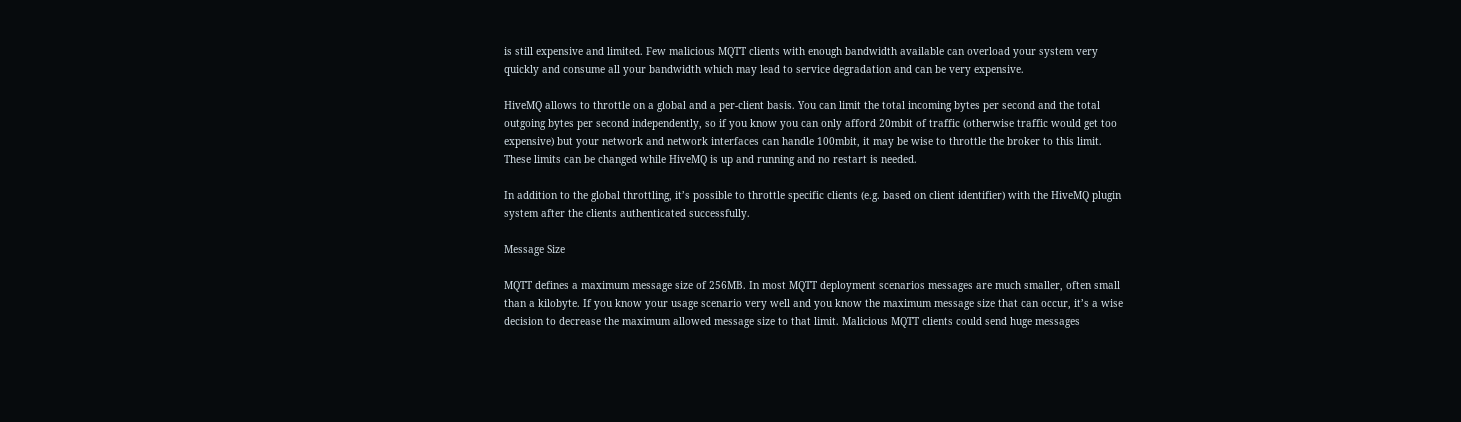is still expensive and limited. Few malicious MQTT clients with enough bandwidth available can overload your system very quickly and consume all your bandwidth which may lead to service degradation and can be very expensive.

HiveMQ allows to throttle on a global and a per-client basis. You can limit the total incoming bytes per second and the total outgoing bytes per second independently, so if you know you can only afford 20mbit of traffic (otherwise traffic would get too expensive) but your network and network interfaces can handle 100mbit, it may be wise to throttle the broker to this limit. These limits can be changed while HiveMQ is up and running and no restart is needed.

In addition to the global throttling, it’s possible to throttle specific clients (e.g. based on client identifier) with the HiveMQ plugin system after the clients authenticated successfully.

Message Size

MQTT defines a maximum message size of 256MB. In most MQTT deployment scenarios messages are much smaller, often small than a kilobyte. If you know your usage scenario very well and you know the maximum message size that can occur, it’s a wise decision to decrease the maximum allowed message size to that limit. Malicious MQTT clients could send huge messages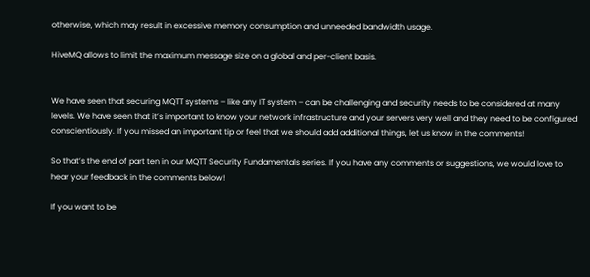otherwise, which may result in excessive memory consumption and unneeded bandwidth usage.

HiveMQ allows to limit the maximum message size on a global and per-client basis.


We have seen that securing MQTT systems – like any IT system – can be challenging and security needs to be considered at many levels. We have seen that it’s important to know your network infrastructure and your servers very well and they need to be configured conscientiously. If you missed an important tip or feel that we should add additional things, let us know in the comments!

So that’s the end of part ten in our MQTT Security Fundamentals series. If you have any comments or suggestions, we would love to hear your feedback in the comments below!

If you want to be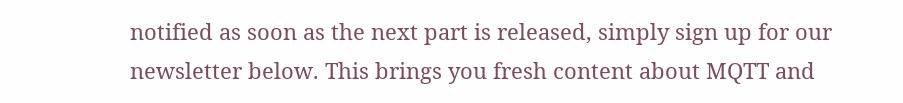notified as soon as the next part is released, simply sign up for our newsletter below. This brings you fresh content about MQTT and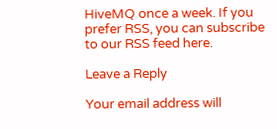HiveMQ once a week. If you prefer RSS, you can subscribe to our RSS feed here.

Leave a Reply

Your email address will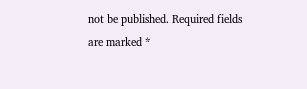not be published. Required fields are marked *